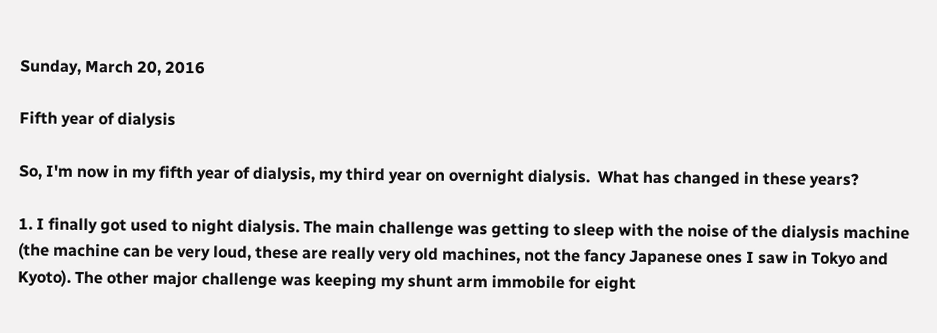Sunday, March 20, 2016

Fifth year of dialysis

So, I'm now in my fifth year of dialysis, my third year on overnight dialysis.  What has changed in these years?

1. I finally got used to night dialysis. The main challenge was getting to sleep with the noise of the dialysis machine (the machine can be very loud, these are really very old machines, not the fancy Japanese ones I saw in Tokyo and Kyoto). The other major challenge was keeping my shunt arm immobile for eight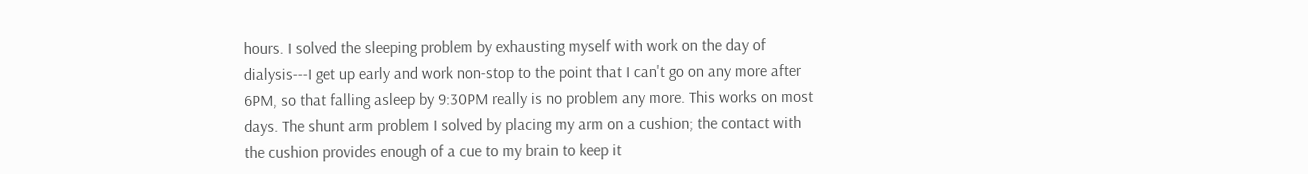hours. I solved the sleeping problem by exhausting myself with work on the day of dialysis---I get up early and work non-stop to the point that I can't go on any more after 6PM, so that falling asleep by 9:30PM really is no problem any more. This works on most days. The shunt arm problem I solved by placing my arm on a cushion; the contact with the cushion provides enough of a cue to my brain to keep it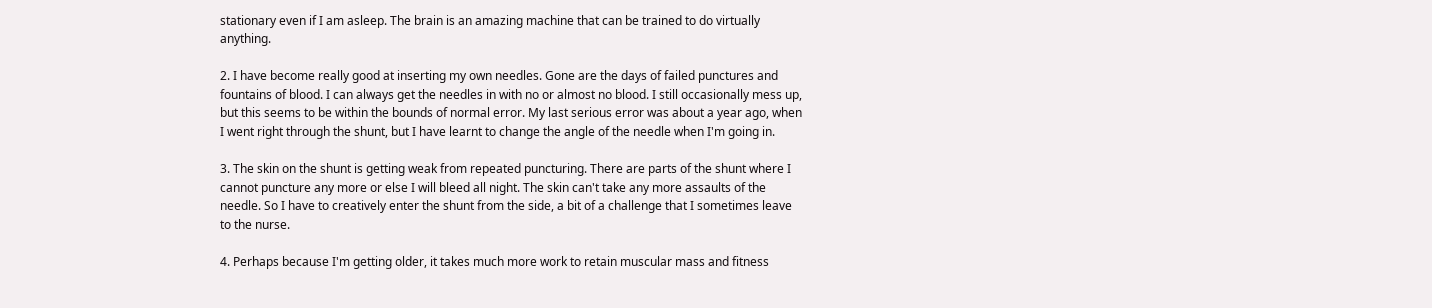stationary even if I am asleep. The brain is an amazing machine that can be trained to do virtually anything.

2. I have become really good at inserting my own needles. Gone are the days of failed punctures and fountains of blood. I can always get the needles in with no or almost no blood. I still occasionally mess up, but this seems to be within the bounds of normal error. My last serious error was about a year ago, when I went right through the shunt, but I have learnt to change the angle of the needle when I'm going in.

3. The skin on the shunt is getting weak from repeated puncturing. There are parts of the shunt where I cannot puncture any more or else I will bleed all night. The skin can't take any more assaults of the needle. So I have to creatively enter the shunt from the side, a bit of a challenge that I sometimes leave to the nurse.

4. Perhaps because I'm getting older, it takes much more work to retain muscular mass and fitness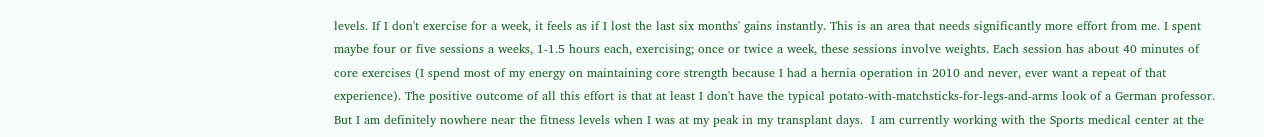levels. If I don't exercise for a week, it feels as if I lost the last six months' gains instantly. This is an area that needs significantly more effort from me. I spent maybe four or five sessions a weeks, 1-1.5 hours each, exercising; once or twice a week, these sessions involve weights. Each session has about 40 minutes of core exercises (I spend most of my energy on maintaining core strength because I had a hernia operation in 2010 and never, ever want a repeat of that experience). The positive outcome of all this effort is that at least I don't have the typical potato-with-matchsticks-for-legs-and-arms look of a German professor. But I am definitely nowhere near the fitness levels when I was at my peak in my transplant days.  I am currently working with the Sports medical center at the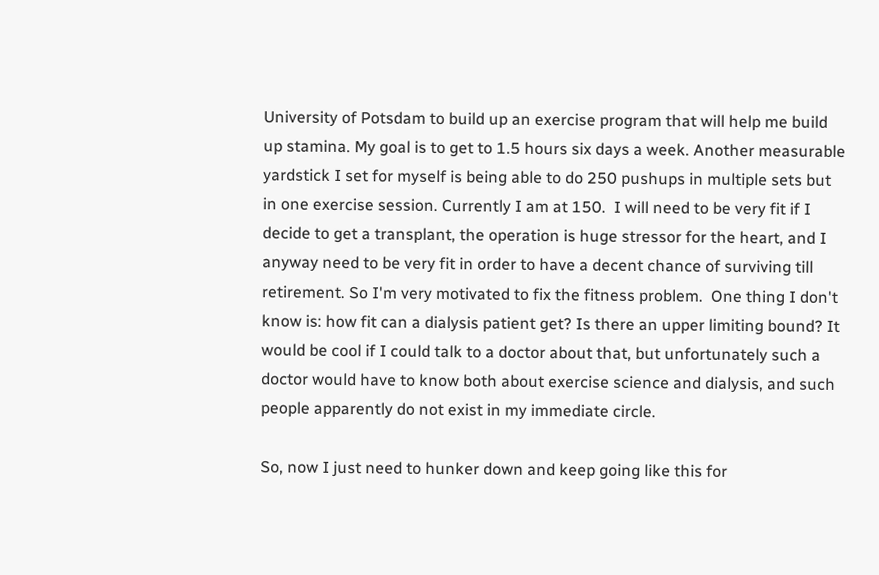University of Potsdam to build up an exercise program that will help me build up stamina. My goal is to get to 1.5 hours six days a week. Another measurable yardstick I set for myself is being able to do 250 pushups in multiple sets but in one exercise session. Currently I am at 150.  I will need to be very fit if I decide to get a transplant, the operation is huge stressor for the heart, and I anyway need to be very fit in order to have a decent chance of surviving till retirement. So I'm very motivated to fix the fitness problem.  One thing I don't know is: how fit can a dialysis patient get? Is there an upper limiting bound? It would be cool if I could talk to a doctor about that, but unfortunately such a doctor would have to know both about exercise science and dialysis, and such people apparently do not exist in my immediate circle.

So, now I just need to hunker down and keep going like this for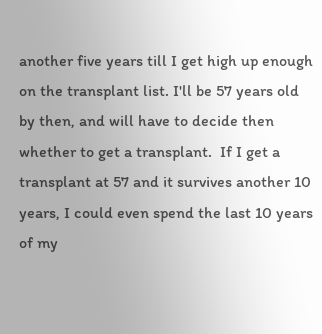another five years till I get high up enough on the transplant list. I'll be 57 years old by then, and will have to decide then whether to get a transplant.  If I get a transplant at 57 and it survives another 10 years, I could even spend the last 10 years of my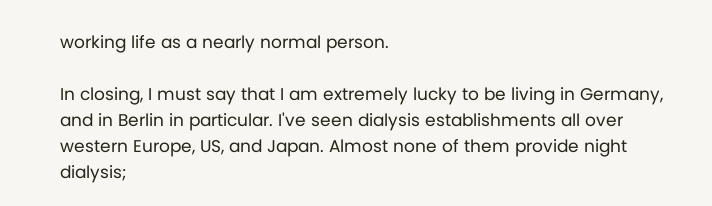working life as a nearly normal person.

In closing, I must say that I am extremely lucky to be living in Germany, and in Berlin in particular. I've seen dialysis establishments all over western Europe, US, and Japan. Almost none of them provide night dialysis;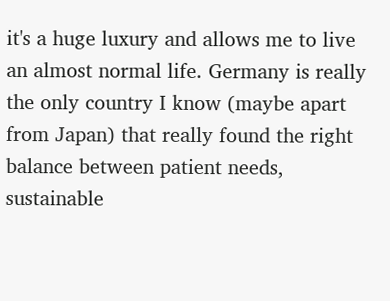it's a huge luxury and allows me to live an almost normal life. Germany is really the only country I know (maybe apart from Japan) that really found the right balance between patient needs, sustainable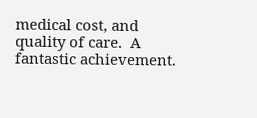medical cost, and quality of care.  A fantastic achievement.